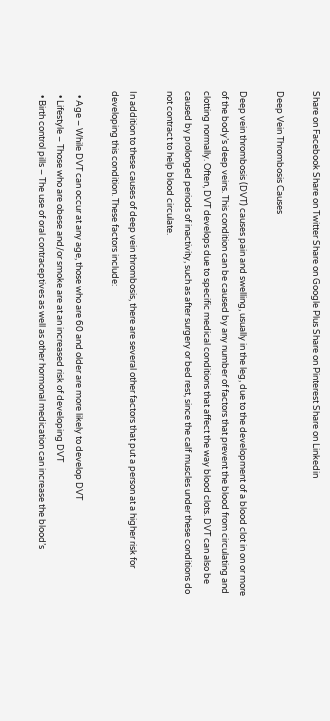Share on Facebook Share on Twitter Share on Google Plus Share on Pinterest Share on Linkedin

Deep Vein Thrombosis Causes

Deep vein thrombosis (DVT) causes pain and swelling, usually in the leg, due to the development of a blood clot in on or more of the body’s deep veins. This condition can be caused by any number of factors that prevent the blood from circulating and clotting normally. Often, DVT develops due to specific medical conditions that affect the way blood clots. DVT can also be caused by prolonged periods of inactivity, such as after surgery or bed rest, since the calf muscles under these conditions do not contract to help blood circulate.

In addition to these causes of deep vein thrombosis, there are several other factors that put a person at a higher risk for developing this condition. These factors include:

  • Age – While DVT can occur at any age, those who are 60 and older are more likely to develop DVT
  • Lifestyle – Those who are obese and/or smoke are at an increased risk of developing DVT
  • Birth control pills – The use of oral contraceptives as well as other hormonal medication can increase the blood’s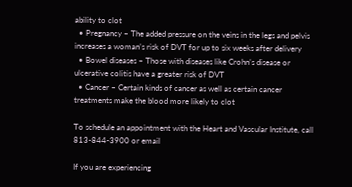ability to clot
  • Pregnancy – The added pressure on the veins in the legs and pelvis increases a woman’s risk of DVT for up to six weeks after delivery
  • Bowel diseases – Those with diseases like Crohn’s disease or ulcerative colitis have a greater risk of DVT
  • Cancer – Certain kinds of cancer as well as certain cancer treatments make the blood more likely to clot

To schedule an appointment with the Heart and Vascular Institute, call 813-844-3900 or email

If you are experiencing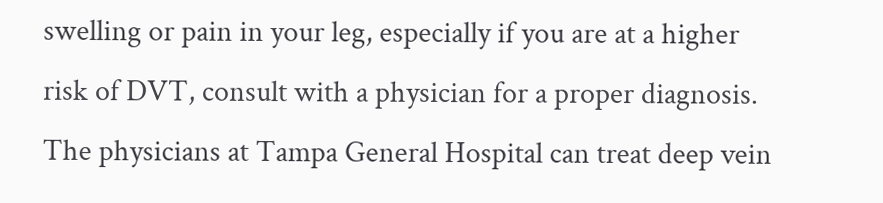swelling or pain in your leg, especially if you are at a higher risk of DVT, consult with a physician for a proper diagnosis. The physicians at Tampa General Hospital can treat deep vein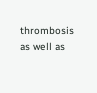thrombosis as well as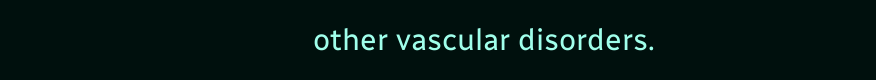other vascular disorders.